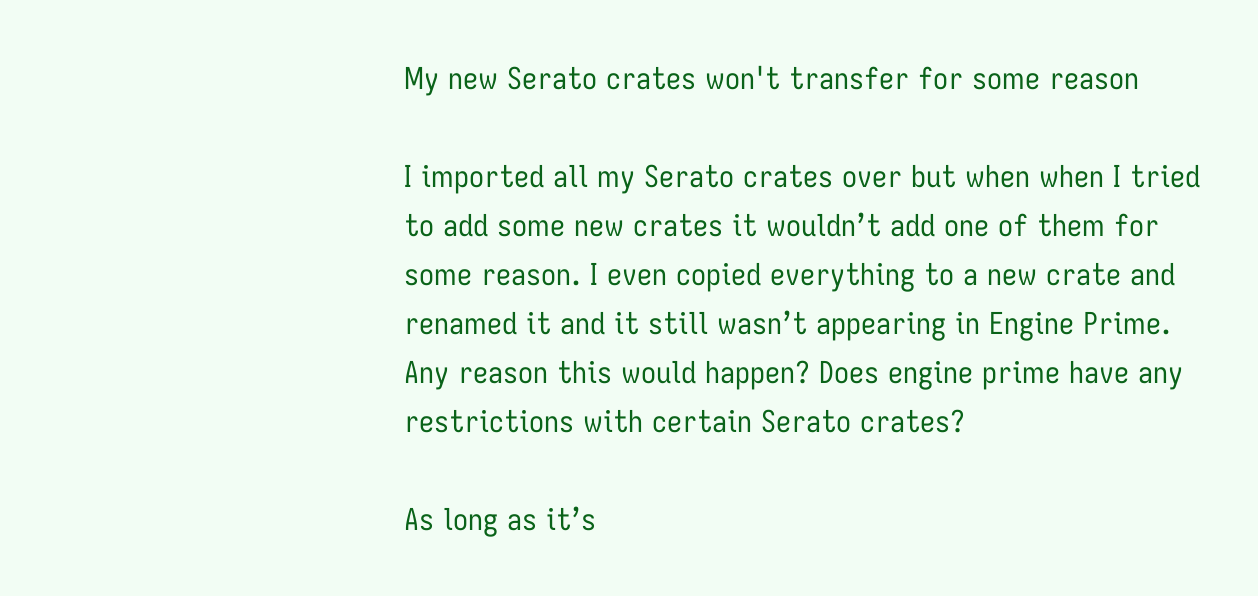My new Serato crates won't transfer for some reason

I imported all my Serato crates over but when when I tried to add some new crates it wouldn’t add one of them for some reason. I even copied everything to a new crate and renamed it and it still wasn’t appearing in Engine Prime. Any reason this would happen? Does engine prime have any restrictions with certain Serato crates?

As long as it’s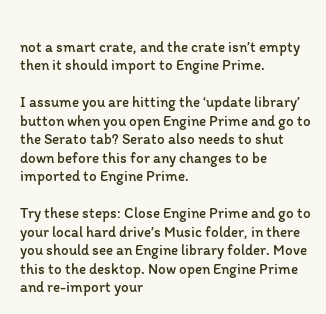not a smart crate, and the crate isn’t empty then it should import to Engine Prime.

I assume you are hitting the ‘update library’ button when you open Engine Prime and go to the Serato tab? Serato also needs to shut down before this for any changes to be imported to Engine Prime.

Try these steps: Close Engine Prime and go to your local hard drive’s Music folder, in there you should see an Engine library folder. Move this to the desktop. Now open Engine Prime and re-import your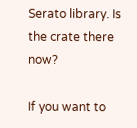Serato library. Is the crate there now?

If you want to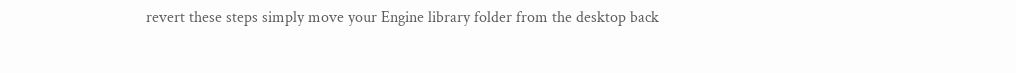revert these steps simply move your Engine library folder from the desktop back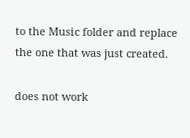to the Music folder and replace the one that was just created.

does not work